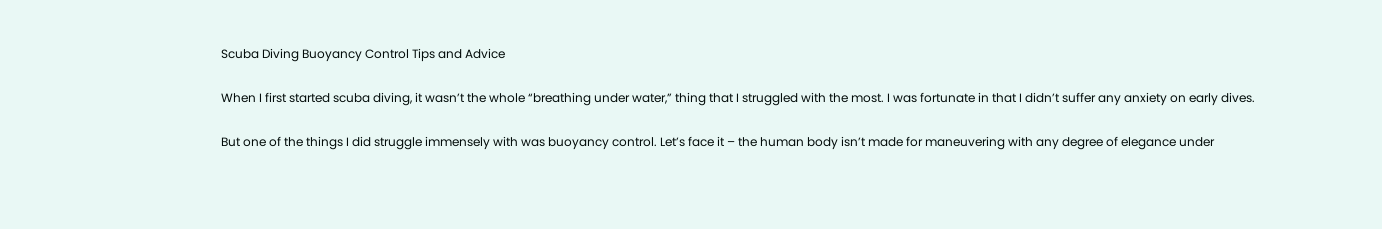Scuba Diving Buoyancy Control Tips and Advice

When I first started scuba diving, it wasn’t the whole “breathing under water,” thing that I struggled with the most. I was fortunate in that I didn’t suffer any anxiety on early dives.

But one of the things I did struggle immensely with was buoyancy control. Let’s face it – the human body isn’t made for maneuvering with any degree of elegance under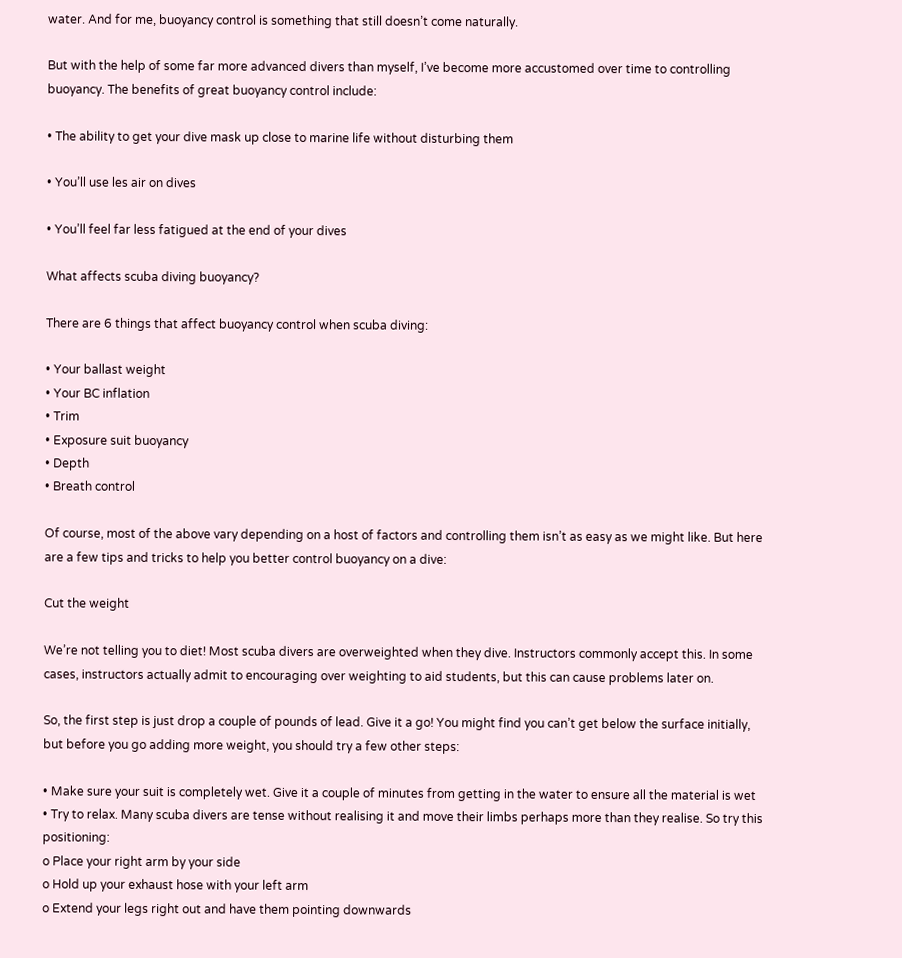water. And for me, buoyancy control is something that still doesn’t come naturally.

But with the help of some far more advanced divers than myself, I’ve become more accustomed over time to controlling buoyancy. The benefits of great buoyancy control include:

• The ability to get your dive mask up close to marine life without disturbing them

• You’ll use les air on dives

• You’ll feel far less fatigued at the end of your dives

What affects scuba diving buoyancy?

There are 6 things that affect buoyancy control when scuba diving:

• Your ballast weight
• Your BC inflation
• Trim
• Exposure suit buoyancy
• Depth
• Breath control

Of course, most of the above vary depending on a host of factors and controlling them isn’t as easy as we might like. But here are a few tips and tricks to help you better control buoyancy on a dive:

Cut the weight

We’re not telling you to diet! Most scuba divers are overweighted when they dive. Instructors commonly accept this. In some cases, instructors actually admit to encouraging over weighting to aid students, but this can cause problems later on.

So, the first step is just drop a couple of pounds of lead. Give it a go! You might find you can’t get below the surface initially, but before you go adding more weight, you should try a few other steps:

• Make sure your suit is completely wet. Give it a couple of minutes from getting in the water to ensure all the material is wet
• Try to relax. Many scuba divers are tense without realising it and move their limbs perhaps more than they realise. So try this positioning:
o Place your right arm by your side
o Hold up your exhaust hose with your left arm
o Extend your legs right out and have them pointing downwards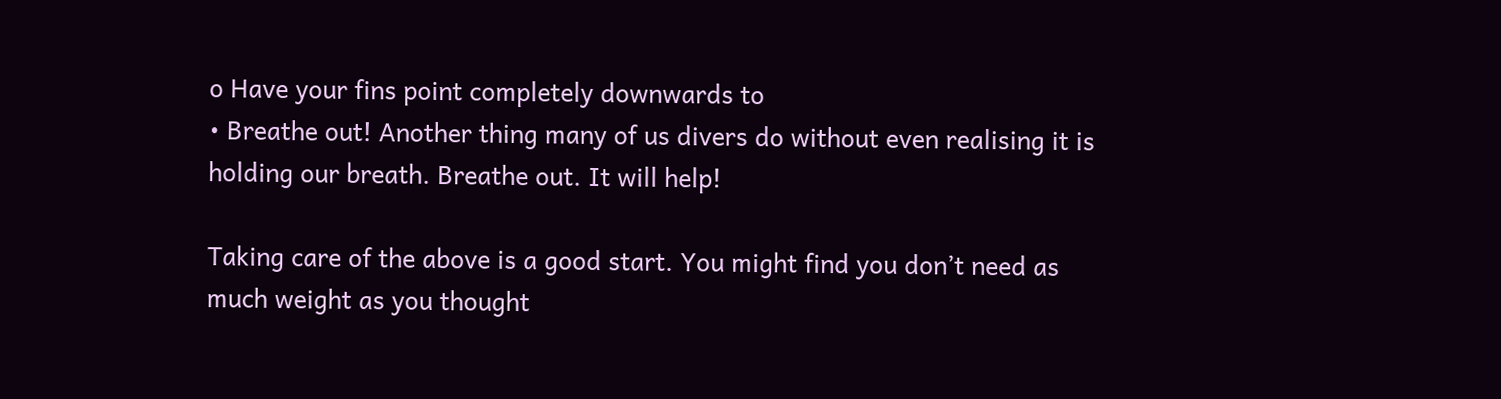o Have your fins point completely downwards to
• Breathe out! Another thing many of us divers do without even realising it is holding our breath. Breathe out. It will help!

Taking care of the above is a good start. You might find you don’t need as much weight as you thought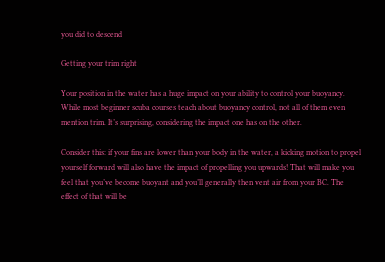you did to descend

Getting your trim right

Your position in the water has a huge impact on your ability to control your buoyancy. While most beginner scuba courses teach about buoyancy control, not all of them even mention trim. It’s surprising, considering the impact one has on the other.

Consider this: if your fins are lower than your body in the water, a kicking motion to propel yourself forward will also have the impact of propelling you upwards! That will make you feel that you’ve become buoyant and you’ll generally then vent air from your BC. The effect of that will be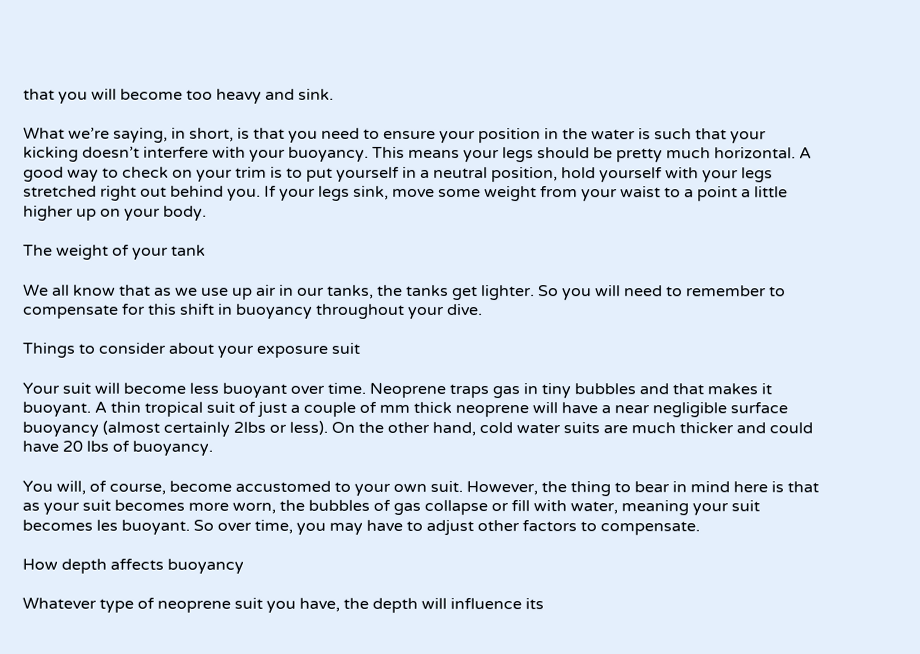that you will become too heavy and sink.

What we’re saying, in short, is that you need to ensure your position in the water is such that your kicking doesn’t interfere with your buoyancy. This means your legs should be pretty much horizontal. A good way to check on your trim is to put yourself in a neutral position, hold yourself with your legs stretched right out behind you. If your legs sink, move some weight from your waist to a point a little higher up on your body.

The weight of your tank

We all know that as we use up air in our tanks, the tanks get lighter. So you will need to remember to compensate for this shift in buoyancy throughout your dive.

Things to consider about your exposure suit

Your suit will become less buoyant over time. Neoprene traps gas in tiny bubbles and that makes it buoyant. A thin tropical suit of just a couple of mm thick neoprene will have a near negligible surface buoyancy (almost certainly 2lbs or less). On the other hand, cold water suits are much thicker and could have 20 lbs of buoyancy.

You will, of course, become accustomed to your own suit. However, the thing to bear in mind here is that as your suit becomes more worn, the bubbles of gas collapse or fill with water, meaning your suit becomes les buoyant. So over time, you may have to adjust other factors to compensate.

How depth affects buoyancy

Whatever type of neoprene suit you have, the depth will influence its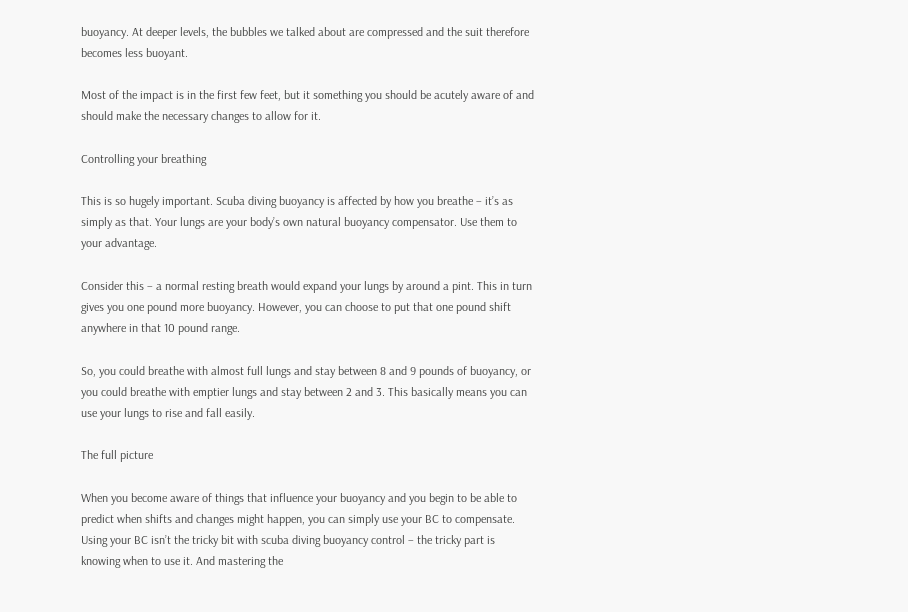buoyancy. At deeper levels, the bubbles we talked about are compressed and the suit therefore becomes less buoyant.

Most of the impact is in the first few feet, but it something you should be acutely aware of and should make the necessary changes to allow for it.

Controlling your breathing

This is so hugely important. Scuba diving buoyancy is affected by how you breathe – it’s as simply as that. Your lungs are your body’s own natural buoyancy compensator. Use them to your advantage.

Consider this – a normal resting breath would expand your lungs by around a pint. This in turn gives you one pound more buoyancy. However, you can choose to put that one pound shift anywhere in that 10 pound range.

So, you could breathe with almost full lungs and stay between 8 and 9 pounds of buoyancy, or you could breathe with emptier lungs and stay between 2 and 3. This basically means you can use your lungs to rise and fall easily.

The full picture

When you become aware of things that influence your buoyancy and you begin to be able to predict when shifts and changes might happen, you can simply use your BC to compensate. Using your BC isn’t the tricky bit with scuba diving buoyancy control – the tricky part is knowing when to use it. And mastering the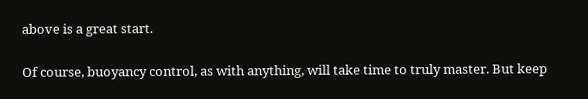above is a great start.

Of course, buoyancy control, as with anything, will take time to truly master. But keep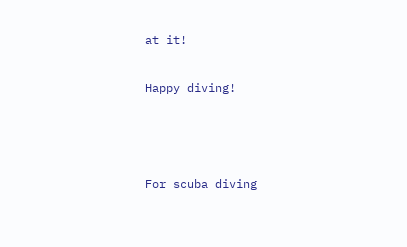at it!

Happy diving!



For scuba diving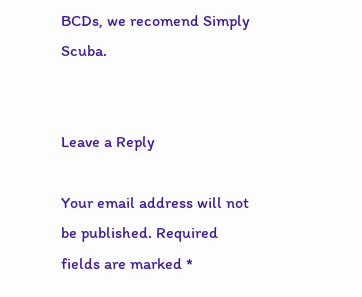BCDs, we recomend Simply Scuba.


Leave a Reply

Your email address will not be published. Required fields are marked *